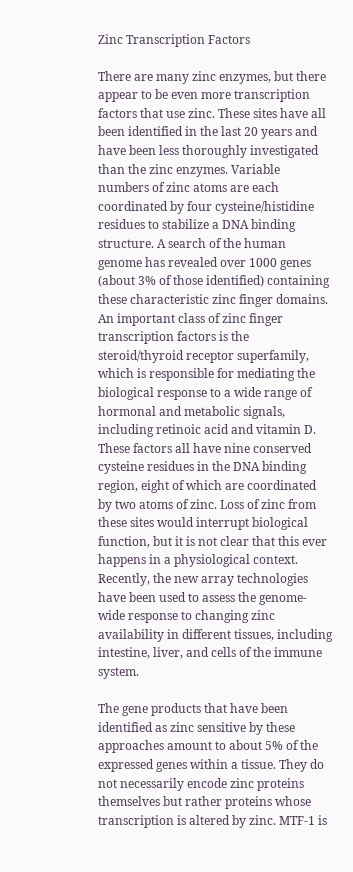Zinc Transcription Factors

There are many zinc enzymes, but there appear to be even more transcription factors that use zinc. These sites have all been identified in the last 20 years and have been less thoroughly investigated than the zinc enzymes. Variable numbers of zinc atoms are each coordinated by four cysteine/histidine residues to stabilize a DNA binding structure. A search of the human genome has revealed over 1000 genes (about 3% of those identified) containing these characteristic zinc finger domains. An important class of zinc finger transcription factors is the steroid/thyroid receptor superfamily, which is responsible for mediating the biological response to a wide range of hormonal and metabolic signals, including retinoic acid and vitamin D. These factors all have nine conserved cysteine residues in the DNA binding region, eight of which are coordinated by two atoms of zinc. Loss of zinc from these sites would interrupt biological function, but it is not clear that this ever happens in a physiological context. Recently, the new array technologies have been used to assess the genome-wide response to changing zinc availability in different tissues, including intestine, liver, and cells of the immune system.

The gene products that have been identified as zinc sensitive by these approaches amount to about 5% of the expressed genes within a tissue. They do not necessarily encode zinc proteins themselves but rather proteins whose transcription is altered by zinc. MTF-1 is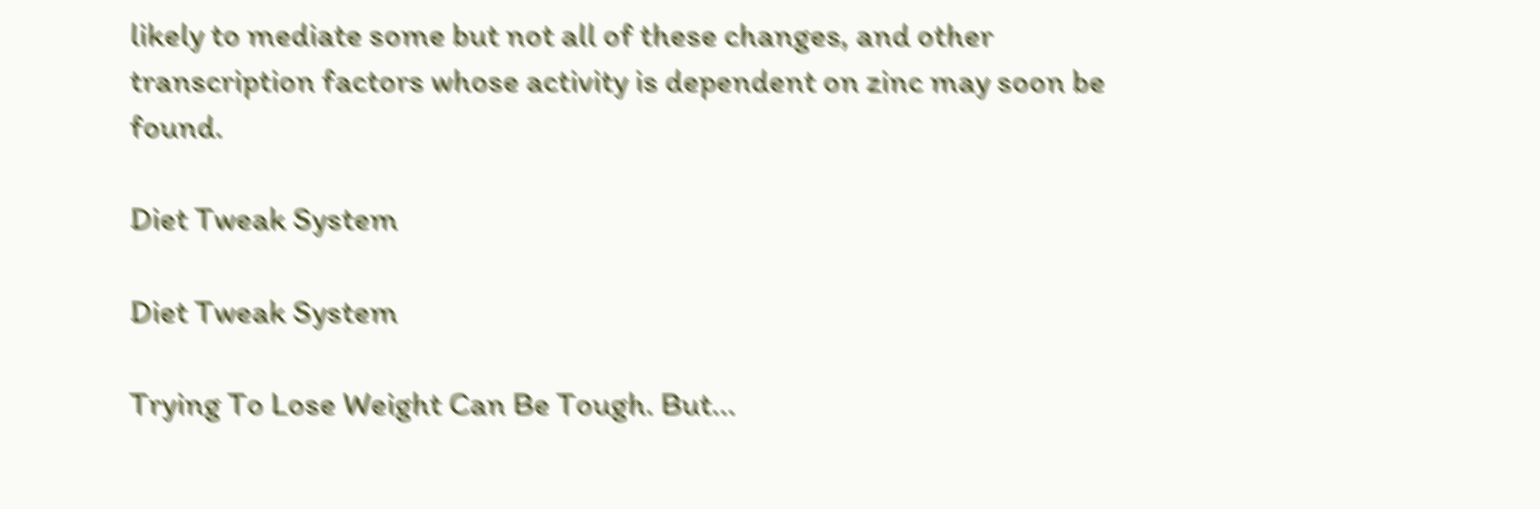likely to mediate some but not all of these changes, and other transcription factors whose activity is dependent on zinc may soon be found.

Diet Tweak System

Diet Tweak System

Trying To Lose Weight Can Be Tough. But...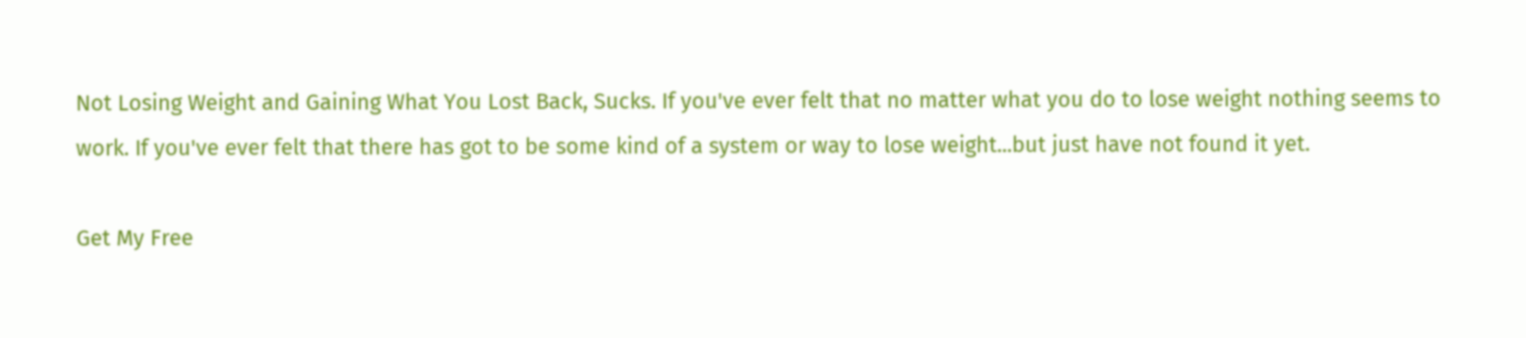Not Losing Weight and Gaining What You Lost Back, Sucks. If you've ever felt that no matter what you do to lose weight nothing seems to work. If you've ever felt that there has got to be some kind of a system or way to lose weight...but just have not found it yet.

Get My Free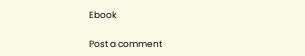Ebook

Post a comment